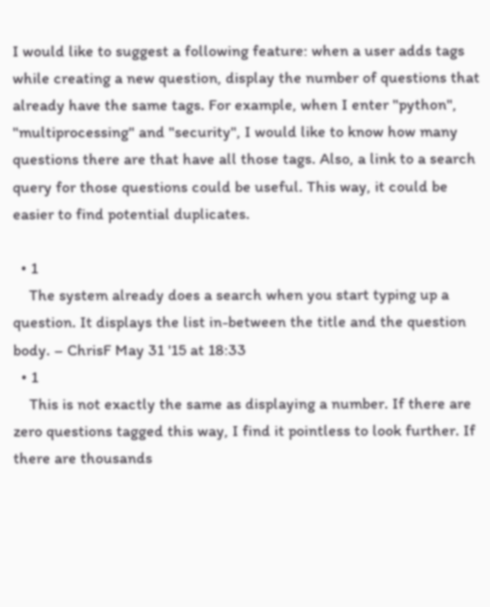I would like to suggest a following feature: when a user adds tags while creating a new question, display the number of questions that already have the same tags. For example, when I enter "python", "multiprocessing" and "security", I would like to know how many questions there are that have all those tags. Also, a link to a search query for those questions could be useful. This way, it could be easier to find potential duplicates.

  • 1
    The system already does a search when you start typing up a question. It displays the list in-between the title and the question body. – ChrisF May 31 '15 at 18:33
  • 1
    This is not exactly the same as displaying a number. If there are zero questions tagged this way, I find it pointless to look further. If there are thousands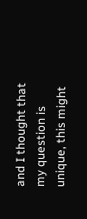and I thought that my question is unique, this might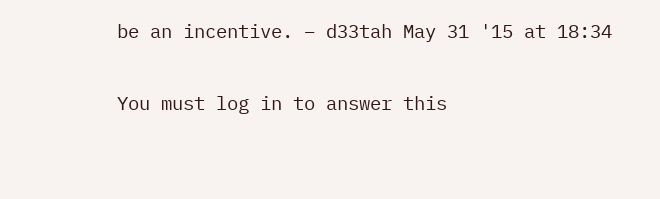be an incentive. – d33tah May 31 '15 at 18:34

You must log in to answer this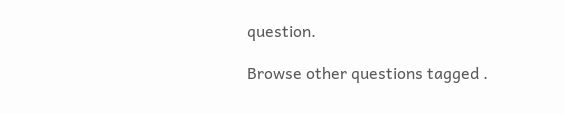question.

Browse other questions tagged .